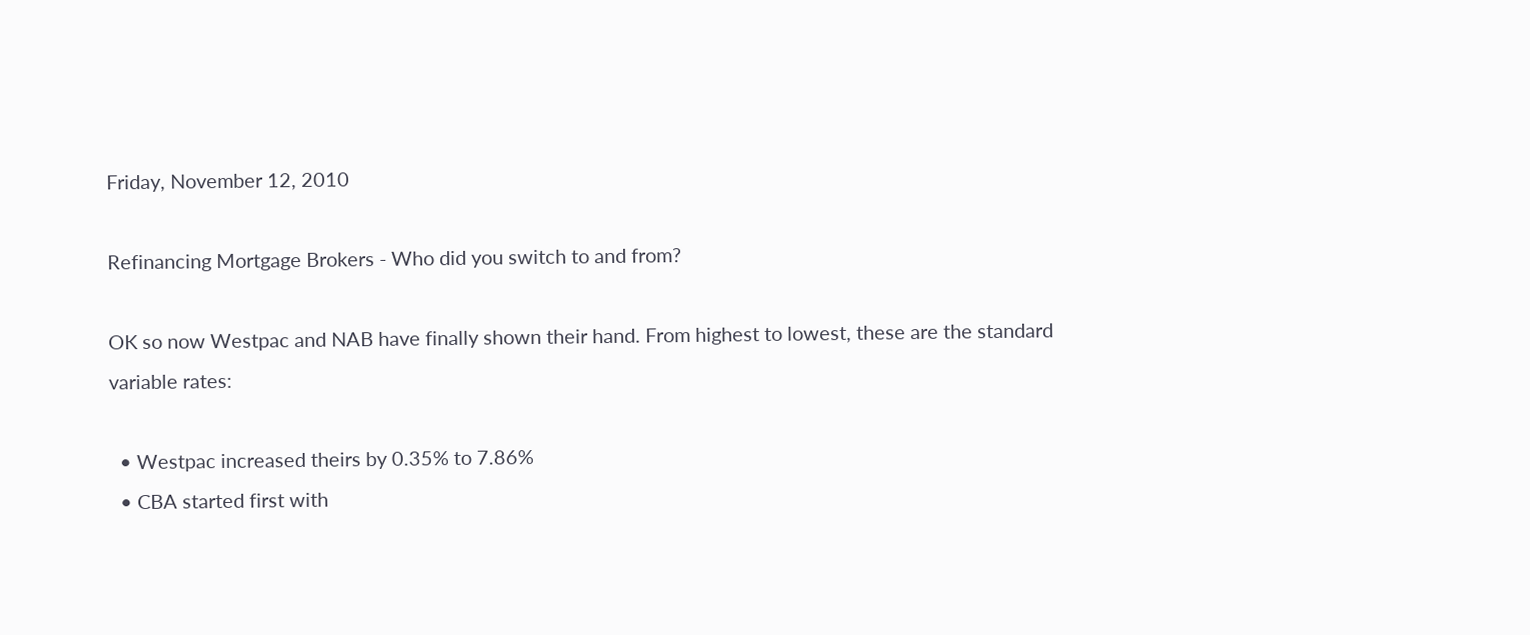Friday, November 12, 2010

Refinancing Mortgage Brokers - Who did you switch to and from?

OK so now Westpac and NAB have finally shown their hand. From highest to lowest, these are the standard variable rates:

  • Westpac increased theirs by 0.35% to 7.86%
  • CBA started first with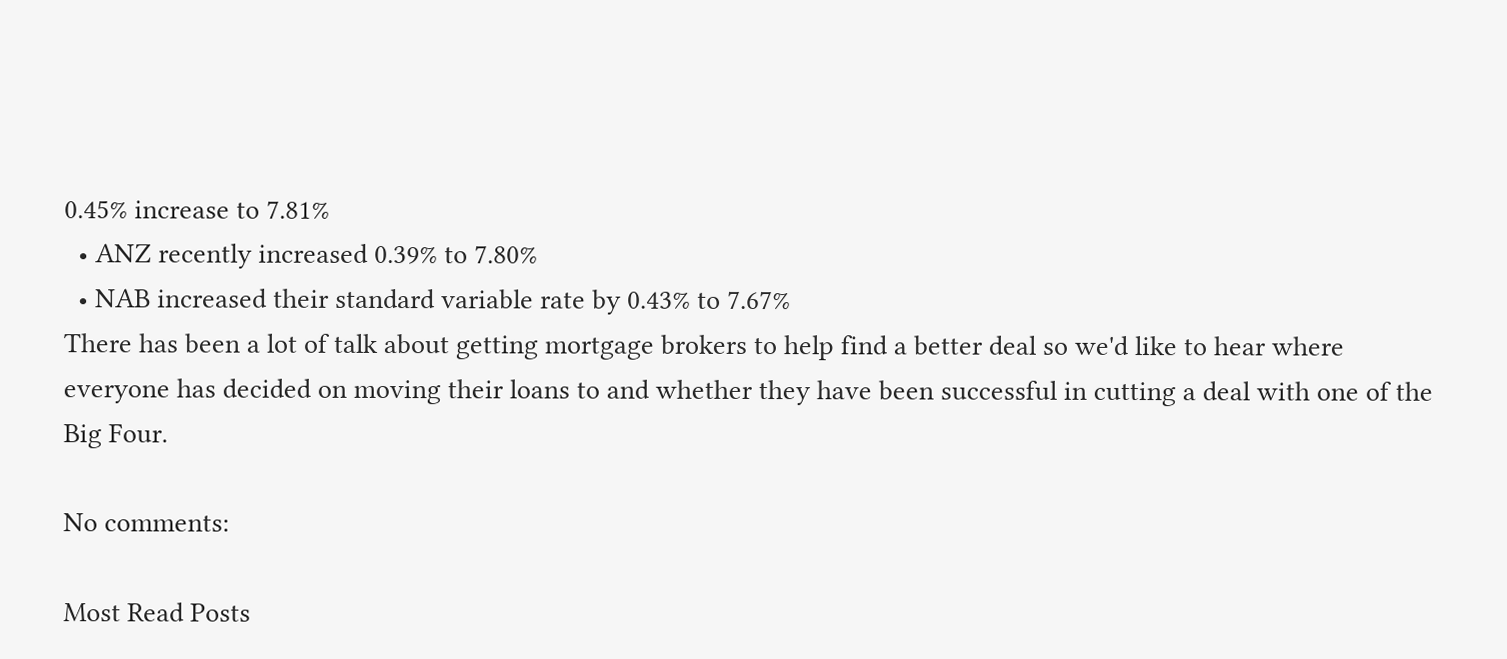0.45% increase to 7.81%
  • ANZ recently increased 0.39% to 7.80%
  • NAB increased their standard variable rate by 0.43% to 7.67%
There has been a lot of talk about getting mortgage brokers to help find a better deal so we'd like to hear where everyone has decided on moving their loans to and whether they have been successful in cutting a deal with one of the Big Four.

No comments:

Most Read Posts